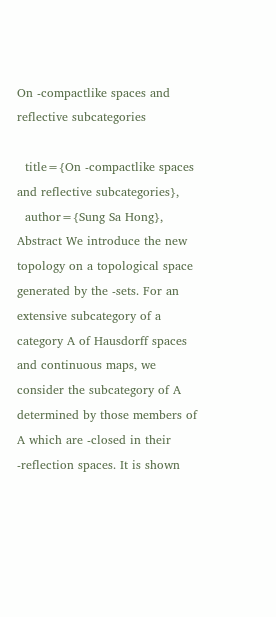On -compactlike spaces and reflective subcategories

  title={On -compactlike spaces and reflective subcategories},
  author={Sung Sa Hong},
Abstract We introduce the new topology on a topological space generated by the -sets. For an extensive subcategory of a category A of Hausdorff spaces and continuous maps, we consider the subcategory of A determined by those members of A which are -closed in their -reflection spaces. It is shown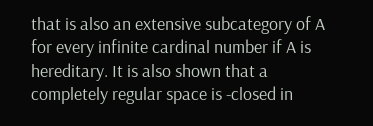that is also an extensive subcategory of A for every infinite cardinal number if A is hereditary. It is also shown that a completely regular space is -closed in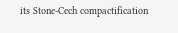its Stone-Cech compactification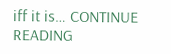iff it is… CONTINUE READING